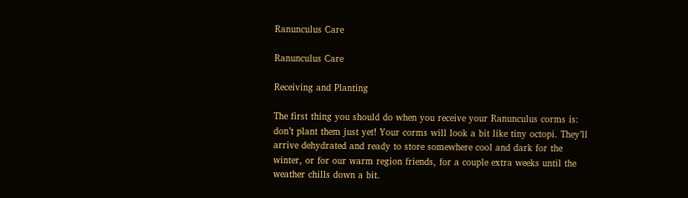Ranunculus Care

Ranunculus Care

Receiving and Planting

The first thing you should do when you receive your Ranunculus corms is: don’t plant them just yet! Your corms will look a bit like tiny octopi. They’ll arrive dehydrated and ready to store somewhere cool and dark for the winter, or for our warm region friends, for a couple extra weeks until the weather chills down a bit.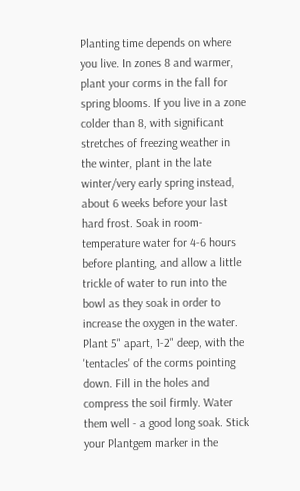Planting time depends on where you live. In zones 8 and warmer, plant your corms in the fall for spring blooms. If you live in a zone colder than 8, with significant stretches of freezing weather in the winter, plant in the late winter/very early spring instead, about 6 weeks before your last hard frost. Soak in room-temperature water for 4-6 hours before planting, and allow a little trickle of water to run into the bowl as they soak in order to increase the oxygen in the water. Plant 5" apart, 1-2" deep, with the 'tentacles' of the corms pointing down. Fill in the holes and compress the soil firmly. Water them well - a good long soak. Stick your Plantgem marker in the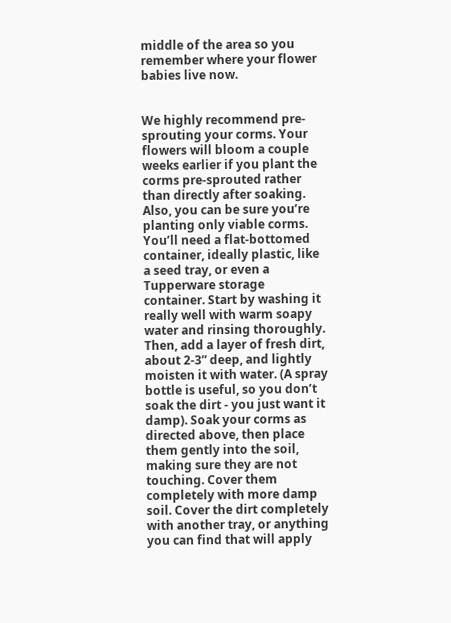middle of the area so you remember where your flower babies live now.


We highly recommend pre-sprouting your corms. Your flowers will bloom a couple weeks earlier if you plant the corms pre-sprouted rather than directly after soaking. Also, you can be sure you’re planting only viable corms. You’ll need a flat-bottomed container, ideally plastic, like a seed tray, or even a Tupperware storage container. Start by washing it really well with warm soapy water and rinsing thoroughly. Then, add a layer of fresh dirt, about 2-3” deep, and lightly moisten it with water. (A spray bottle is useful, so you don’t soak the dirt - you just want it damp). Soak your corms as directed above, then place them gently into the soil, making sure they are not touching. Cover them completely with more damp soil. Cover the dirt completely with another tray, or anything you can find that will apply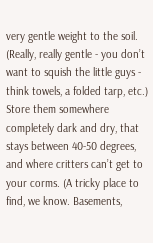very gentle weight to the soil. (Really, really gentle - you don’t want to squish the little guys - think towels, a folded tarp, etc.) Store them somewhere completely dark and dry, that stays between 40-50 degrees, and where critters can’t get to your corms. (A tricky place to find, we know. Basements,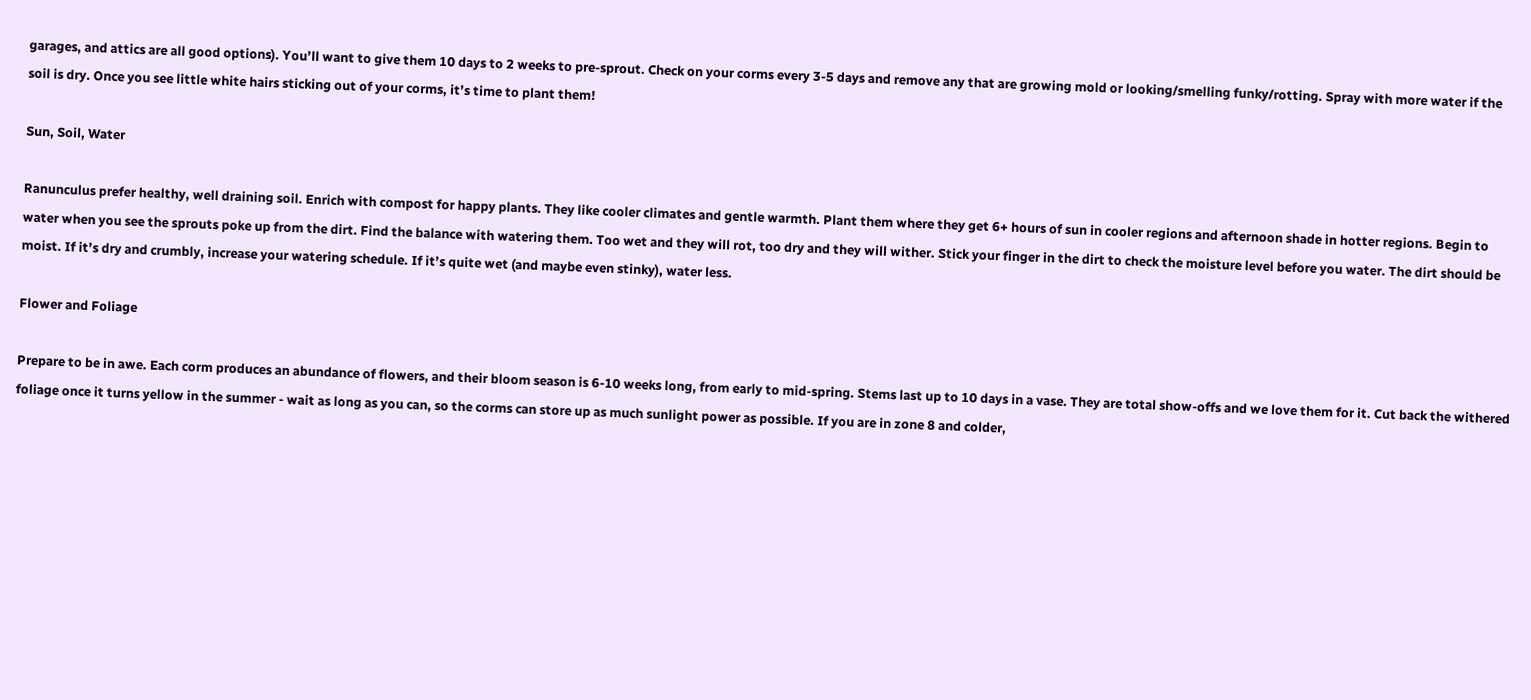garages, and attics are all good options). You’ll want to give them 10 days to 2 weeks to pre-sprout. Check on your corms every 3-5 days and remove any that are growing mold or looking/smelling funky/rotting. Spray with more water if the soil is dry. Once you see little white hairs sticking out of your corms, it’s time to plant them!

Sun, Soil, Water

Ranunculus prefer healthy, well draining soil. Enrich with compost for happy plants. They like cooler climates and gentle warmth. Plant them where they get 6+ hours of sun in cooler regions and afternoon shade in hotter regions. Begin to water when you see the sprouts poke up from the dirt. Find the balance with watering them. Too wet and they will rot, too dry and they will wither. Stick your finger in the dirt to check the moisture level before you water. The dirt should be moist. If it’s dry and crumbly, increase your watering schedule. If it’s quite wet (and maybe even stinky), water less.

Flower and Foliage

Prepare to be in awe. Each corm produces an abundance of flowers, and their bloom season is 6-10 weeks long, from early to mid-spring. Stems last up to 10 days in a vase. They are total show-offs and we love them for it. Cut back the withered foliage once it turns yellow in the summer - wait as long as you can, so the corms can store up as much sunlight power as possible. If you are in zone 8 and colder,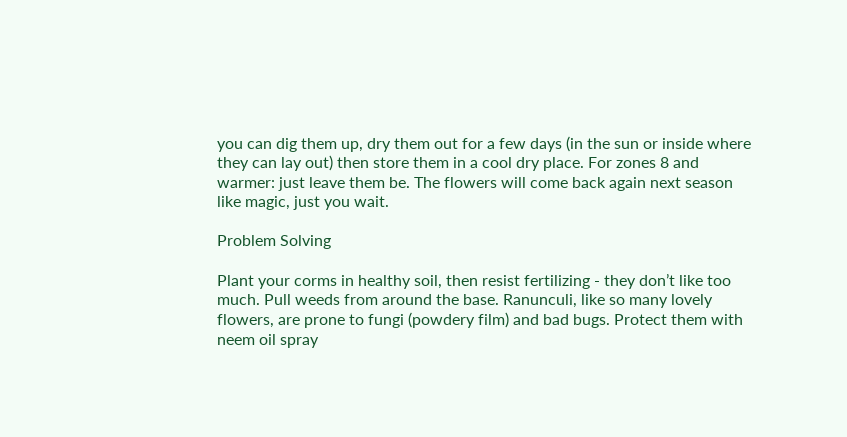you can dig them up, dry them out for a few days (in the sun or inside where they can lay out) then store them in a cool dry place. For zones 8 and warmer: just leave them be. The flowers will come back again next season like magic, just you wait.

Problem Solving

Plant your corms in healthy soil, then resist fertilizing - they don’t like too much. Pull weeds from around the base. Ranunculi, like so many lovely flowers, are prone to fungi (powdery film) and bad bugs. Protect them with neem oil spray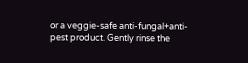or a veggie-safe anti-fungal+anti-pest product. Gently rinse the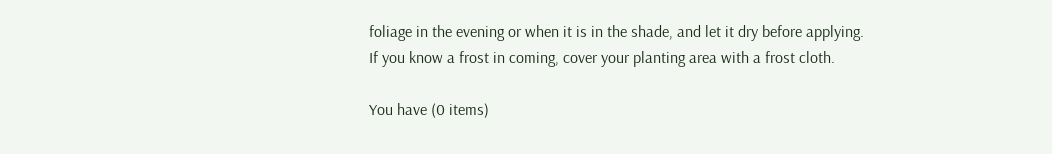foliage in the evening or when it is in the shade, and let it dry before applying. If you know a frost in coming, cover your planting area with a frost cloth.

You have (0 items)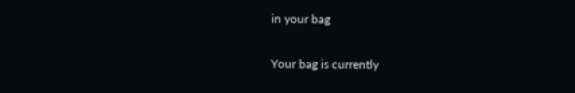in your bag

Your bag is currently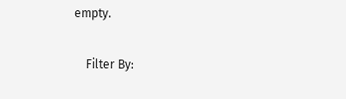empty.

    Filter By: